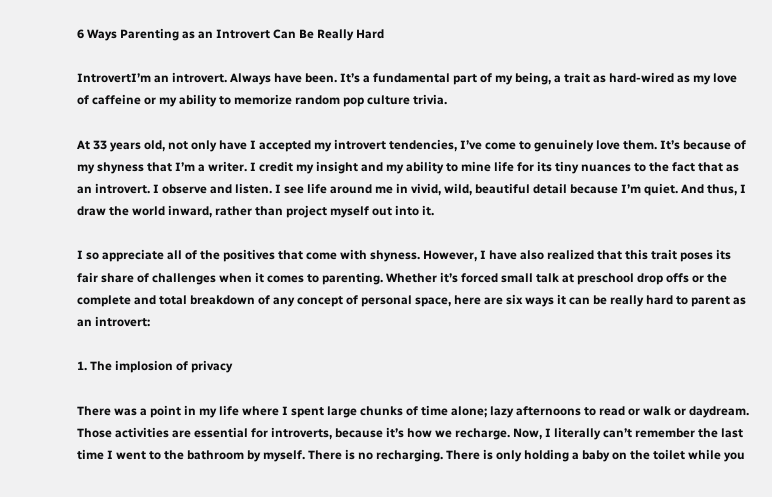6 Ways Parenting as an Introvert Can Be Really Hard

IntrovertI’m an introvert. Always have been. It’s a fundamental part of my being, a trait as hard-wired as my love of caffeine or my ability to memorize random pop culture trivia.

At 33 years old, not only have I accepted my introvert tendencies, I’ve come to genuinely love them. It’s because of my shyness that I’m a writer. I credit my insight and my ability to mine life for its tiny nuances to the fact that as an introvert. I observe and listen. I see life around me in vivid, wild, beautiful detail because I’m quiet. And thus, I draw the world inward, rather than project myself out into it.

I so appreciate all of the positives that come with shyness. However, I have also realized that this trait poses its fair share of challenges when it comes to parenting. Whether it’s forced small talk at preschool drop offs or the complete and total breakdown of any concept of personal space, here are six ways it can be really hard to parent as an introvert:

1. The implosion of privacy

There was a point in my life where I spent large chunks of time alone; lazy afternoons to read or walk or daydream. Those activities are essential for introverts, because it’s how we recharge. Now, I literally can’t remember the last time I went to the bathroom by myself. There is no recharging. There is only holding a baby on the toilet while you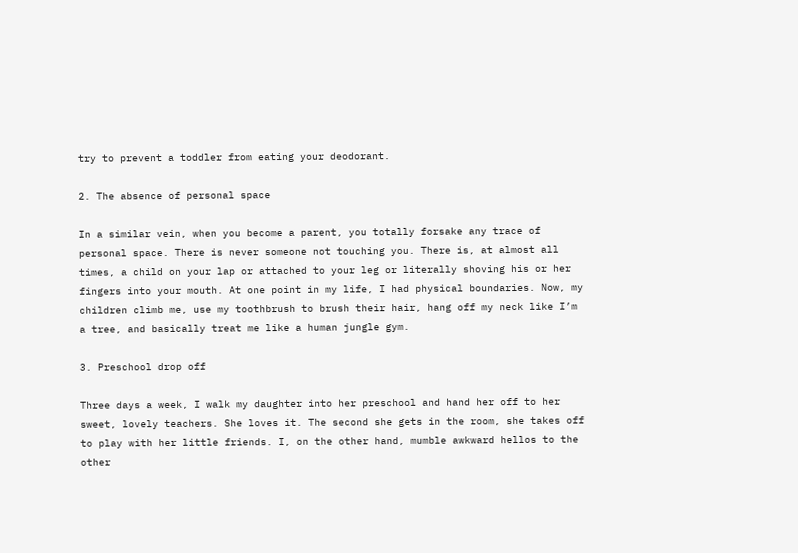try to prevent a toddler from eating your deodorant.

2. The absence of personal space

In a similar vein, when you become a parent, you totally forsake any trace of personal space. There is never someone not touching you. There is, at almost all times, a child on your lap or attached to your leg or literally shoving his or her fingers into your mouth. At one point in my life, I had physical boundaries. Now, my children climb me, use my toothbrush to brush their hair, hang off my neck like I’m a tree, and basically treat me like a human jungle gym.

3. Preschool drop off

Three days a week, I walk my daughter into her preschool and hand her off to her sweet, lovely teachers. She loves it. The second she gets in the room, she takes off to play with her little friends. I, on the other hand, mumble awkward hellos to the other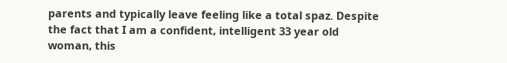parents and typically leave feeling like a total spaz. Despite the fact that I am a confident, intelligent 33 year old woman, this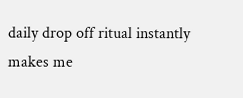daily drop off ritual instantly makes me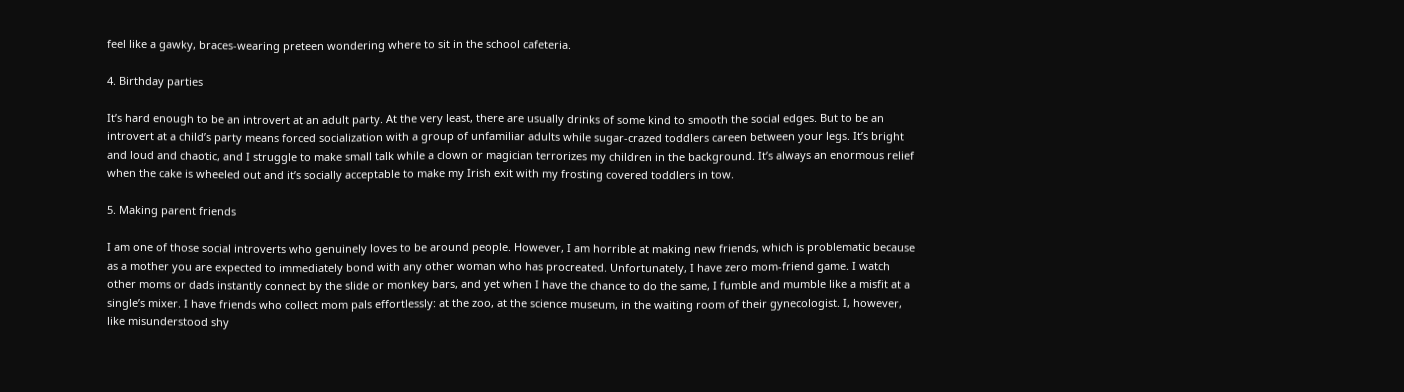feel like a gawky, braces-wearing preteen wondering where to sit in the school cafeteria.

4. Birthday parties

It’s hard enough to be an introvert at an adult party. At the very least, there are usually drinks of some kind to smooth the social edges. But to be an introvert at a child’s party means forced socialization with a group of unfamiliar adults while sugar-crazed toddlers careen between your legs. It’s bright and loud and chaotic, and I struggle to make small talk while a clown or magician terrorizes my children in the background. It’s always an enormous relief when the cake is wheeled out and it’s socially acceptable to make my Irish exit with my frosting covered toddlers in tow.

5. Making parent friends

I am one of those social introverts who genuinely loves to be around people. However, I am horrible at making new friends, which is problematic because as a mother you are expected to immediately bond with any other woman who has procreated. Unfortunately, I have zero mom-friend game. I watch other moms or dads instantly connect by the slide or monkey bars, and yet when I have the chance to do the same, I fumble and mumble like a misfit at a single’s mixer. I have friends who collect mom pals effortlessly: at the zoo, at the science museum, in the waiting room of their gynecologist. I, however, like misunderstood shy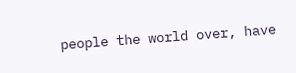people the world over, have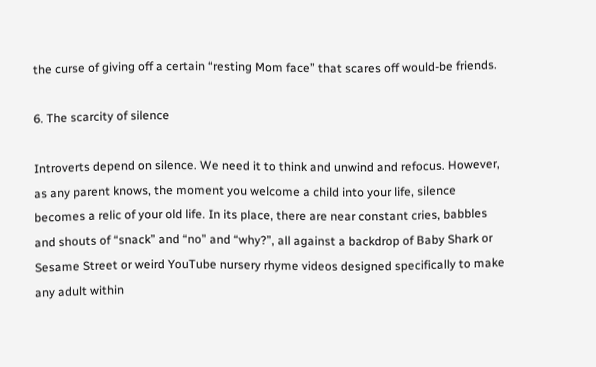the curse of giving off a certain “resting Mom face” that scares off would-be friends.

6. The scarcity of silence

Introverts depend on silence. We need it to think and unwind and refocus. However, as any parent knows, the moment you welcome a child into your life, silence becomes a relic of your old life. In its place, there are near constant cries, babbles and shouts of “snack” and “no” and “why?”, all against a backdrop of Baby Shark or Sesame Street or weird YouTube nursery rhyme videos designed specifically to make any adult within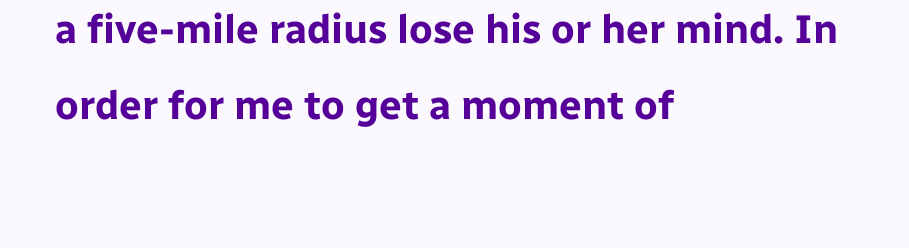a five-mile radius lose his or her mind. In order for me to get a moment of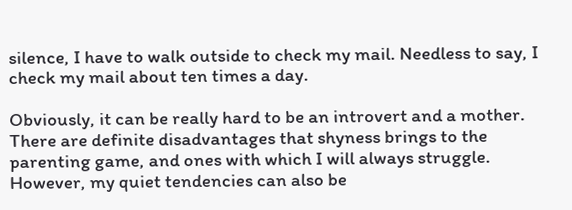silence, I have to walk outside to check my mail. Needless to say, I check my mail about ten times a day.

Obviously, it can be really hard to be an introvert and a mother. There are definite disadvantages that shyness brings to the parenting game, and ones with which I will always struggle. However, my quiet tendencies can also be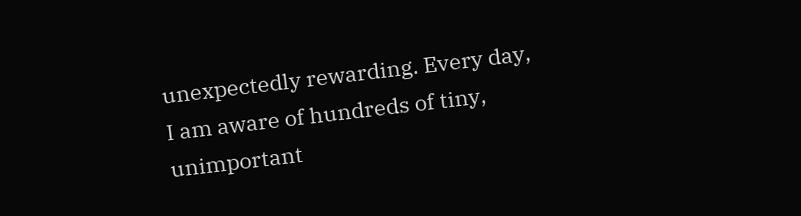unexpectedly rewarding. Every day, I am aware of hundreds of tiny, unimportant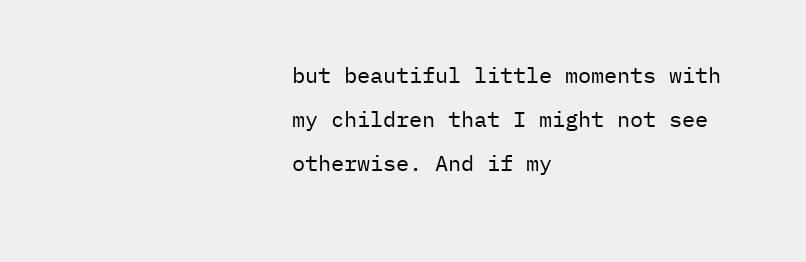but beautiful little moments with my children that I might not see otherwise. And if my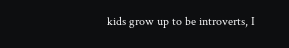kids grow up to be introverts, I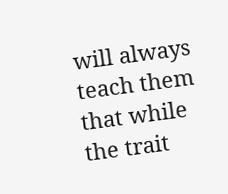will always teach them that while the trait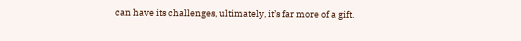can have its challenges, ultimately, it’s far more of a gift.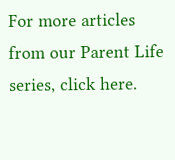For more articles from our Parent Life series, click here.